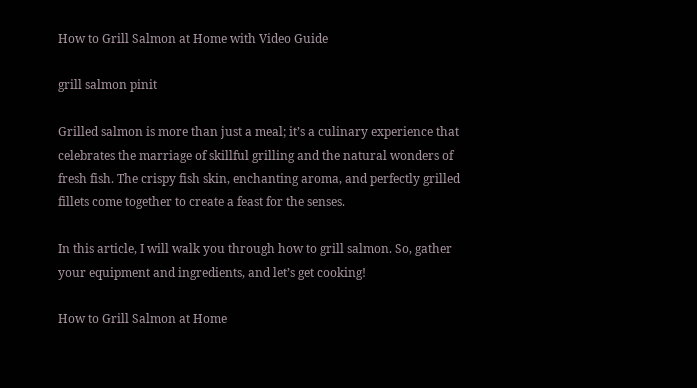How to Grill Salmon at Home with Video Guide

grill salmon pinit

Grilled salmon is more than just a meal; it’s a culinary experience that celebrates the marriage of skillful grilling and the natural wonders of fresh fish. The crispy fish skin, enchanting aroma, and perfectly grilled fillets come together to create a feast for the senses.

In this article, I will walk you through how to grill salmon. So, gather your equipment and ingredients, and let’s get cooking!

How to Grill Salmon at Home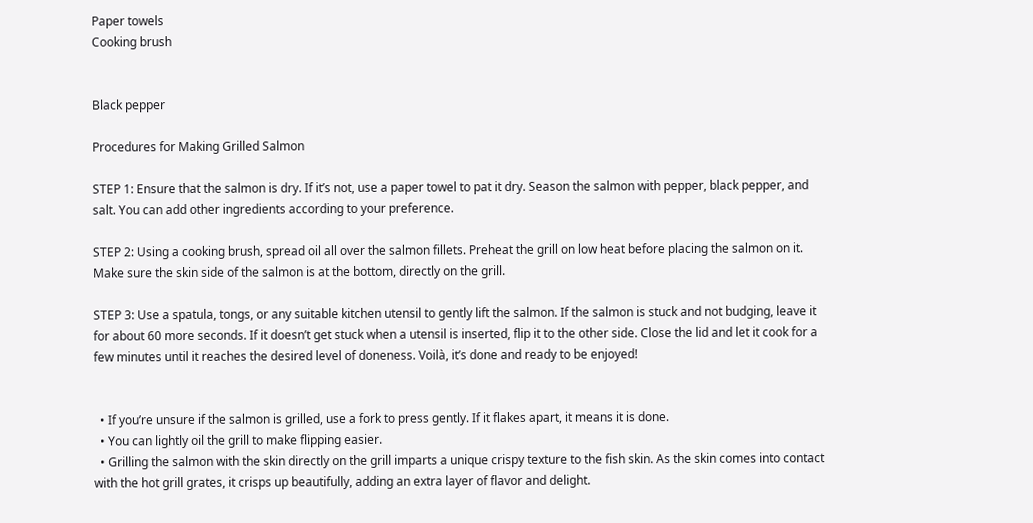Paper towels
Cooking brush


Black pepper

Procedures for Making Grilled Salmon

STEP 1: Ensure that the salmon is dry. If it’s not, use a paper towel to pat it dry. Season the salmon with pepper, black pepper, and salt. You can add other ingredients according to your preference.

STEP 2: Using a cooking brush, spread oil all over the salmon fillets. Preheat the grill on low heat before placing the salmon on it. Make sure the skin side of the salmon is at the bottom, directly on the grill.

STEP 3: Use a spatula, tongs, or any suitable kitchen utensil to gently lift the salmon. If the salmon is stuck and not budging, leave it for about 60 more seconds. If it doesn’t get stuck when a utensil is inserted, flip it to the other side. Close the lid and let it cook for a few minutes until it reaches the desired level of doneness. Voilà, it’s done and ready to be enjoyed!


  • If you’re unsure if the salmon is grilled, use a fork to press gently. If it flakes apart, it means it is done.
  • You can lightly oil the grill to make flipping easier.
  • Grilling the salmon with the skin directly on the grill imparts a unique crispy texture to the fish skin. As the skin comes into contact with the hot grill grates, it crisps up beautifully, adding an extra layer of flavor and delight.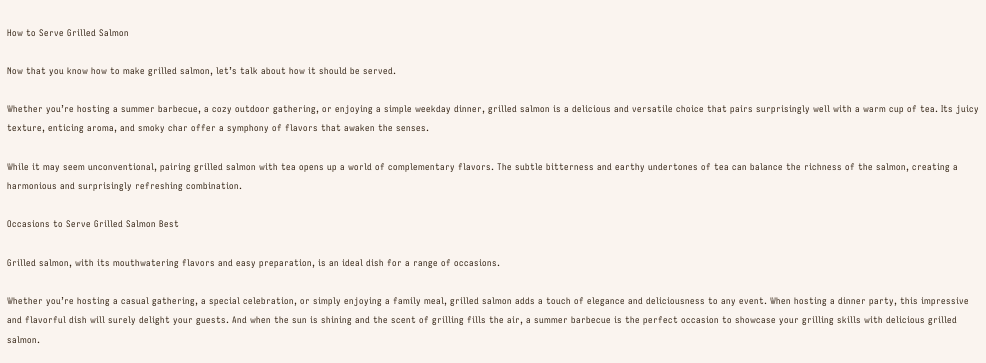How to Serve Grilled Salmon

Now that you know how to make grilled salmon, let’s talk about how it should be served.

Whether you’re hosting a summer barbecue, a cozy outdoor gathering, or enjoying a simple weekday dinner, grilled salmon is a delicious and versatile choice that pairs surprisingly well with a warm cup of tea. Its juicy texture, enticing aroma, and smoky char offer a symphony of flavors that awaken the senses.

While it may seem unconventional, pairing grilled salmon with tea opens up a world of complementary flavors. The subtle bitterness and earthy undertones of tea can balance the richness of the salmon, creating a harmonious and surprisingly refreshing combination.

Occasions to Serve Grilled Salmon Best

Grilled salmon, with its mouthwatering flavors and easy preparation, is an ideal dish for a range of occasions.

Whether you’re hosting a casual gathering, a special celebration, or simply enjoying a family meal, grilled salmon adds a touch of elegance and deliciousness to any event. When hosting a dinner party, this impressive and flavorful dish will surely delight your guests. And when the sun is shining and the scent of grilling fills the air, a summer barbecue is the perfect occasion to showcase your grilling skills with delicious grilled salmon.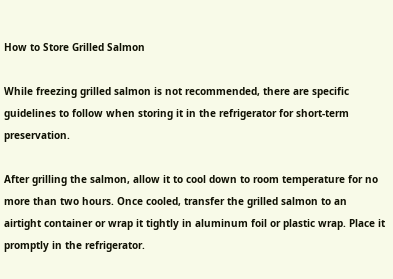How to Store Grilled Salmon

While freezing grilled salmon is not recommended, there are specific guidelines to follow when storing it in the refrigerator for short-term preservation.

After grilling the salmon, allow it to cool down to room temperature for no more than two hours. Once cooled, transfer the grilled salmon to an airtight container or wrap it tightly in aluminum foil or plastic wrap. Place it promptly in the refrigerator.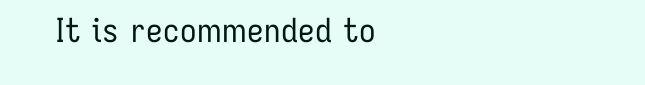It is recommended to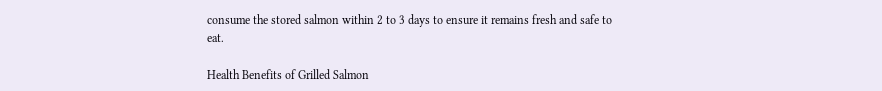consume the stored salmon within 2 to 3 days to ensure it remains fresh and safe to eat.

Health Benefits of Grilled Salmon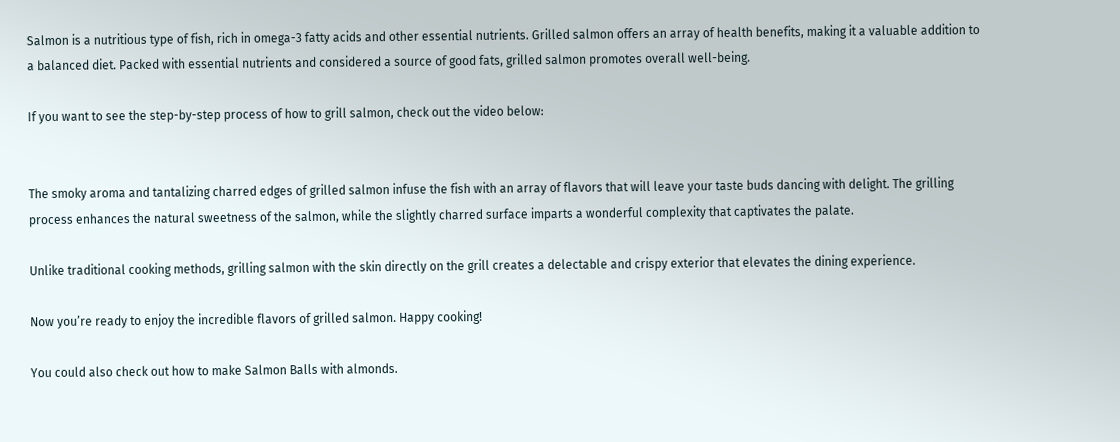Salmon is a nutritious type of fish, rich in omega-3 fatty acids and other essential nutrients. Grilled salmon offers an array of health benefits, making it a valuable addition to a balanced diet. Packed with essential nutrients and considered a source of good fats, grilled salmon promotes overall well-being.

If you want to see the step-by-step process of how to grill salmon, check out the video below:


The smoky aroma and tantalizing charred edges of grilled salmon infuse the fish with an array of flavors that will leave your taste buds dancing with delight. The grilling process enhances the natural sweetness of the salmon, while the slightly charred surface imparts a wonderful complexity that captivates the palate.

Unlike traditional cooking methods, grilling salmon with the skin directly on the grill creates a delectable and crispy exterior that elevates the dining experience.

Now you’re ready to enjoy the incredible flavors of grilled salmon. Happy cooking!

You could also check out how to make Salmon Balls with almonds.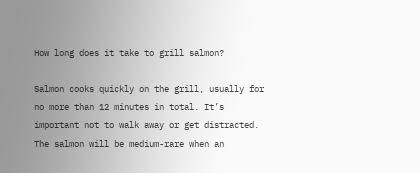How long does it take to grill salmon?

Salmon cooks quickly on the grill, usually for no more than 12 minutes in total. It’s important not to walk away or get distracted. The salmon will be medium-rare when an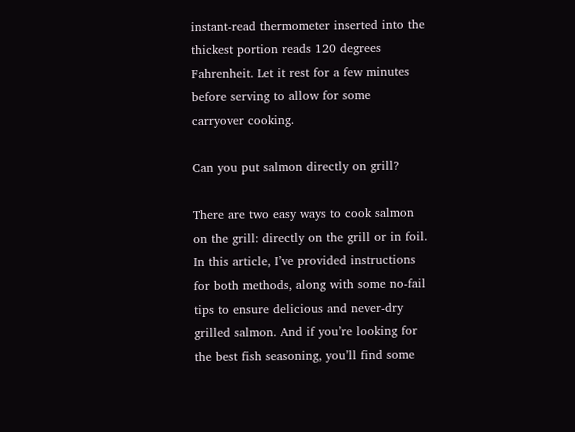instant-read thermometer inserted into the thickest portion reads 120 degrees Fahrenheit. Let it rest for a few minutes before serving to allow for some carryover cooking.

Can you put salmon directly on grill?

There are two easy ways to cook salmon on the grill: directly on the grill or in foil. In this article, I’ve provided instructions for both methods, along with some no-fail tips to ensure delicious and never-dry grilled salmon. And if you’re looking for the best fish seasoning, you’ll find some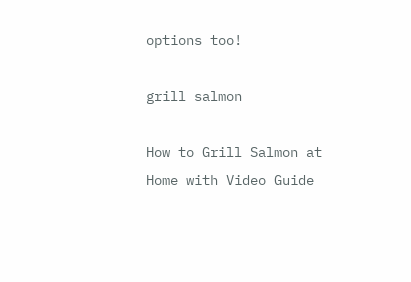options too!

grill salmon

How to Grill Salmon at Home with Video Guide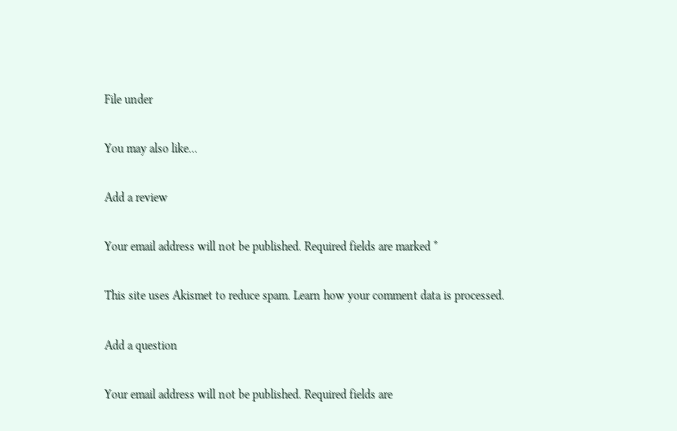File under

You may also like...

Add a review

Your email address will not be published. Required fields are marked *

This site uses Akismet to reduce spam. Learn how your comment data is processed.

Add a question

Your email address will not be published. Required fields are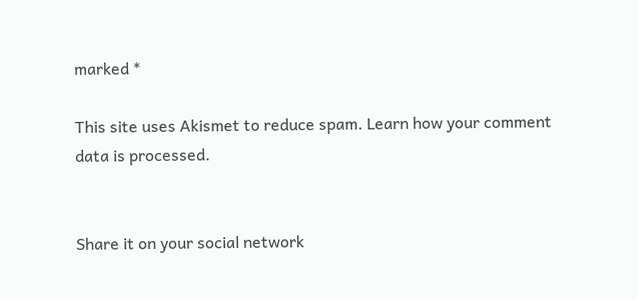marked *

This site uses Akismet to reduce spam. Learn how your comment data is processed.


Share it on your social network